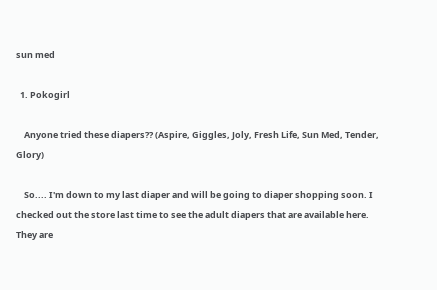sun med

  1. Pokogirl

    Anyone tried these diapers?? (Aspire, Giggles, Joly, Fresh Life, Sun Med, Tender, Glory)

    So.... I'm down to my last diaper and will be going to diaper shopping soon. I checked out the store last time to see the adult diapers that are available here. They are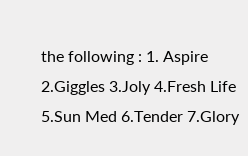the following : 1. Aspire 2.Giggles 3.Joly 4.Fresh Life 5.Sun Med 6.Tender 7.Glory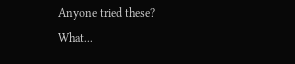Anyone tried these? What...